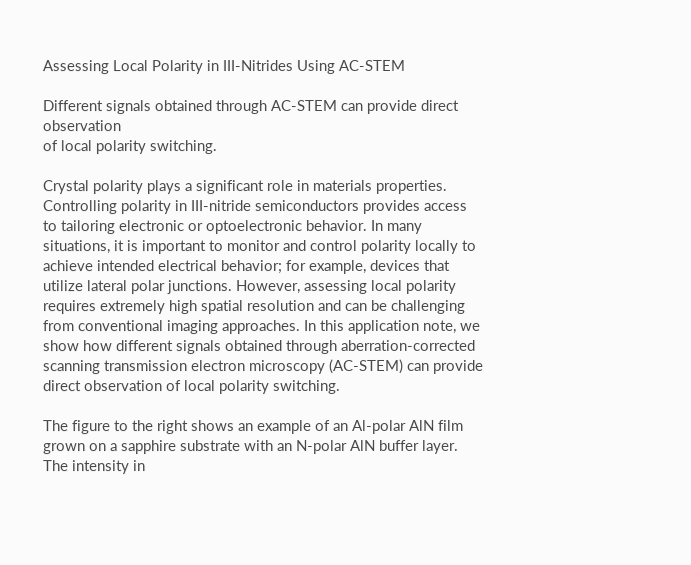Assessing Local Polarity in III-Nitrides Using AC-STEM

Different signals obtained through AC-STEM can provide direct observation
of local polarity switching.

Crystal polarity plays a significant role in materials properties. Controlling polarity in III-nitride semiconductors provides access to tailoring electronic or optoelectronic behavior. In many situations, it is important to monitor and control polarity locally to achieve intended electrical behavior; for example, devices that utilize lateral polar junctions. However, assessing local polarity requires extremely high spatial resolution and can be challenging from conventional imaging approaches. In this application note, we show how different signals obtained through aberration-corrected scanning transmission electron microscopy (AC-STEM) can provide direct observation of local polarity switching.

The figure to the right shows an example of an Al-polar AlN film grown on a sapphire substrate with an N-polar AlN buffer layer. The intensity in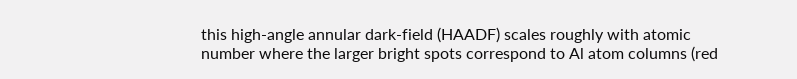this high-angle annular dark-field (HAADF) scales roughly with atomic number where the larger bright spots correspond to Al atom columns (red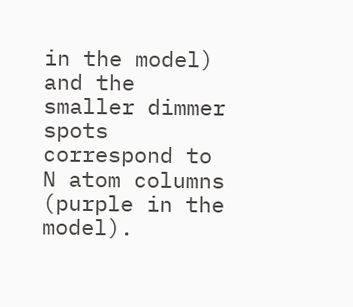in the model) and the smaller dimmer spots correspond to N atom columns (purple in the model).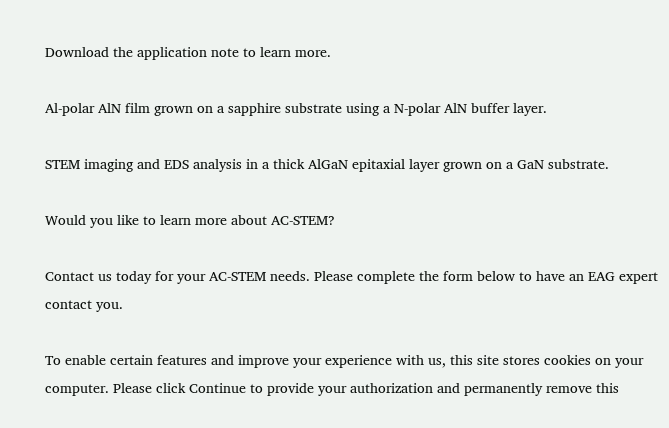Download the application note to learn more.

Al-polar AlN film grown on a sapphire substrate using a N-polar AlN buffer layer.

STEM imaging and EDS analysis in a thick AlGaN epitaxial layer grown on a GaN substrate.

Would you like to learn more about AC-STEM?

Contact us today for your AC-STEM needs. Please complete the form below to have an EAG expert contact you.

To enable certain features and improve your experience with us, this site stores cookies on your computer. Please click Continue to provide your authorization and permanently remove this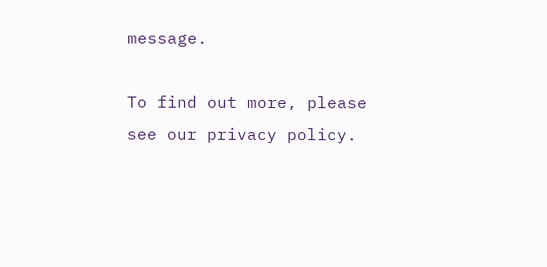message.

To find out more, please see our privacy policy.